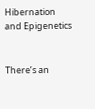Hibernation and Epigenetics


There’s an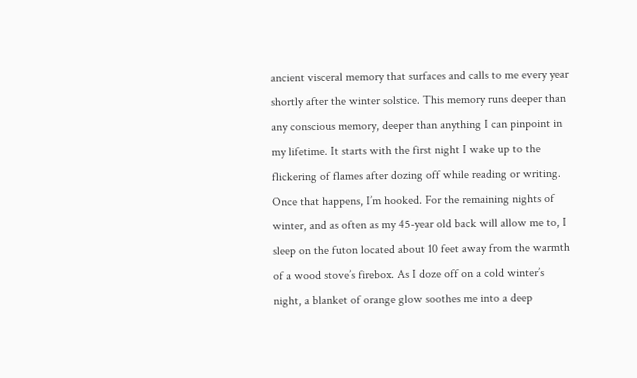ancient visceral memory that surfaces and calls to me every year shortly after the winter solstice. This memory runs deeper than any conscious memory, deeper than anything I can pinpoint in my lifetime. It starts with the first night I wake up to the flickering of flames after dozing off while reading or writing. Once that happens, I’m hooked. For the remaining nights of winter, and as often as my 45-year old back will allow me to, I sleep on the futon located about 10 feet away from the warmth of a wood stove’s firebox. As I doze off on a cold winter’s night, a blanket of orange glow soothes me into a deep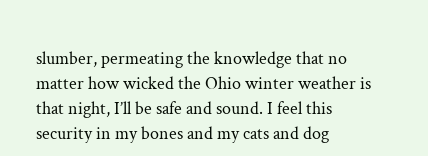slumber, permeating the knowledge that no matter how wicked the Ohio winter weather is that night, I’ll be safe and sound. I feel this security in my bones and my cats and dog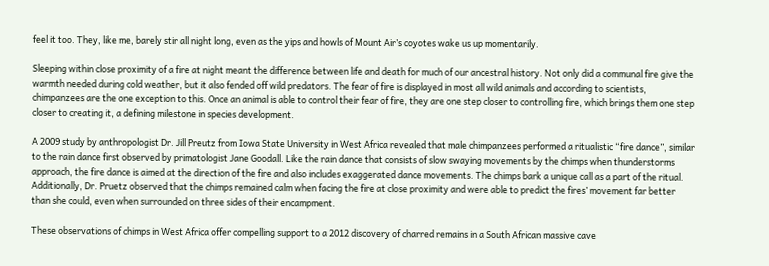feel it too. They, like me, barely stir all night long, even as the yips and howls of Mount Air’s coyotes wake us up momentarily.

Sleeping within close proximity of a fire at night meant the difference between life and death for much of our ancestral history. Not only did a communal fire give the warmth needed during cold weather, but it also fended off wild predators. The fear of fire is displayed in most all wild animals and according to scientists, chimpanzees are the one exception to this. Once an animal is able to control their fear of fire, they are one step closer to controlling fire, which brings them one step closer to creating it, a defining milestone in species development.

A 2009 study by anthropologist Dr. Jill Preutz from Iowa State University in West Africa revealed that male chimpanzees performed a ritualistic “fire dance”, similar to the rain dance first observed by primatologist Jane Goodall. Like the rain dance that consists of slow swaying movements by the chimps when thunderstorms approach, the fire dance is aimed at the direction of the fire and also includes exaggerated dance movements. The chimps bark a unique call as a part of the ritual. Additionally, Dr. Pruetz observed that the chimps remained calm when facing the fire at close proximity and were able to predict the fires’ movement far better than she could, even when surrounded on three sides of their encampment.

These observations of chimps in West Africa offer compelling support to a 2012 discovery of charred remains in a South African massive cave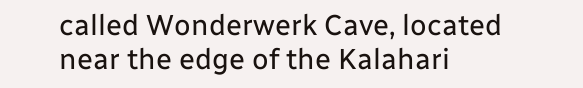called Wonderwerk Cave, located near the edge of the Kalahari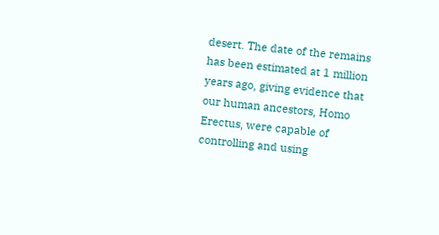desert. The date of the remains has been estimated at 1 million years ago, giving evidence that our human ancestors, Homo Erectus, were capable of controlling and using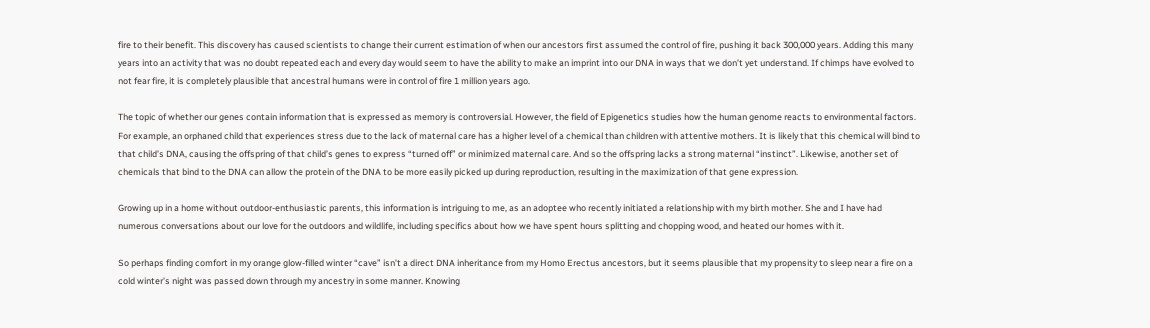fire to their benefit. This discovery has caused scientists to change their current estimation of when our ancestors first assumed the control of fire, pushing it back 300,000 years. Adding this many years into an activity that was no doubt repeated each and every day would seem to have the ability to make an imprint into our DNA in ways that we don’t yet understand. If chimps have evolved to not fear fire, it is completely plausible that ancestral humans were in control of fire 1 million years ago.

The topic of whether our genes contain information that is expressed as memory is controversial. However, the field of Epigenetics studies how the human genome reacts to environmental factors. For example, an orphaned child that experiences stress due to the lack of maternal care has a higher level of a chemical than children with attentive mothers. It is likely that this chemical will bind to that child’s DNA, causing the offspring of that child’s genes to express “turned off” or minimized maternal care. And so the offspring lacks a strong maternal “instinct”. Likewise, another set of chemicals that bind to the DNA can allow the protein of the DNA to be more easily picked up during reproduction, resulting in the maximization of that gene expression.

Growing up in a home without outdoor-enthusiastic parents, this information is intriguing to me, as an adoptee who recently initiated a relationship with my birth mother. She and I have had numerous conversations about our love for the outdoors and wildlife, including specifics about how we have spent hours splitting and chopping wood, and heated our homes with it.

So perhaps finding comfort in my orange glow-filled winter “cave” isn’t a direct DNA inheritance from my Homo Erectus ancestors, but it seems plausible that my propensity to sleep near a fire on a cold winter’s night was passed down through my ancestry in some manner. Knowing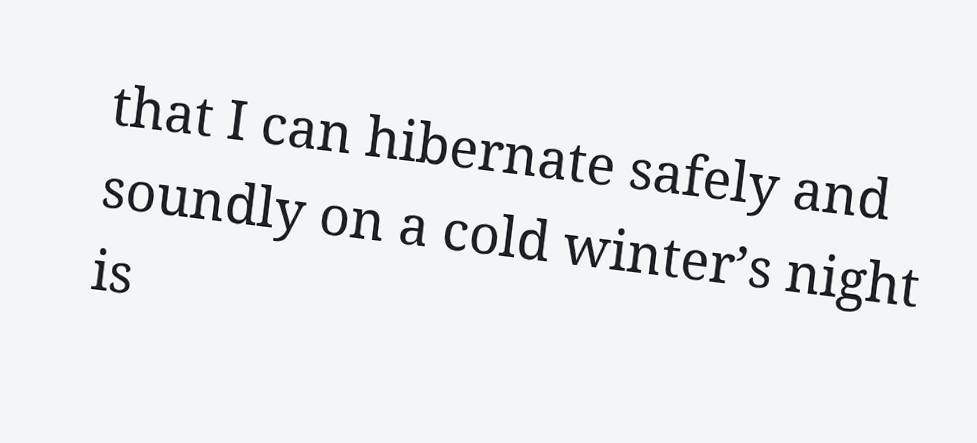that I can hibernate safely and soundly on a cold winter’s night is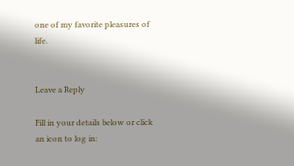one of my favorite pleasures of life.


Leave a Reply

Fill in your details below or click an icon to log in: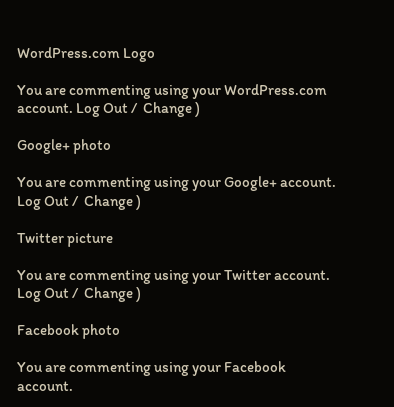WordPress.com Logo

You are commenting using your WordPress.com account. Log Out /  Change )

Google+ photo

You are commenting using your Google+ account. Log Out /  Change )

Twitter picture

You are commenting using your Twitter account. Log Out /  Change )

Facebook photo

You are commenting using your Facebook account.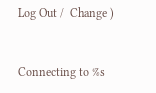Log Out /  Change )


Connecting to %s